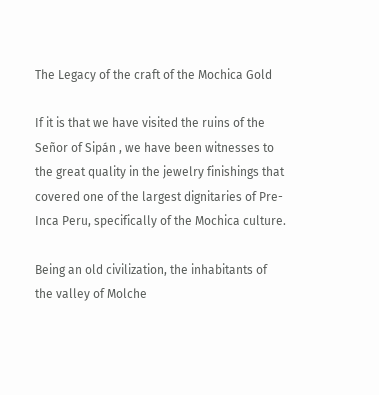The Legacy of the craft of the Mochica Gold

If it is that we have visited the ruins of the Señor of Sipán , we have been witnesses to the great quality in the jewelry finishings that covered one of the largest dignitaries of Pre-Inca Peru, specifically of the Mochica culture.

Being an old civilization, the inhabitants of the valley of Molche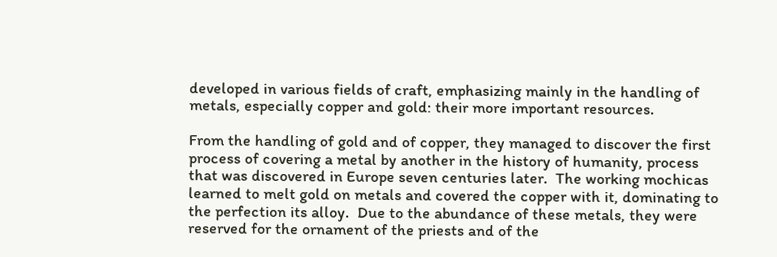developed in various fields of craft, emphasizing mainly in the handling of metals, especially copper and gold: their more important resources.

From the handling of gold and of copper, they managed to discover the first process of covering a metal by another in the history of humanity, process that was discovered in Europe seven centuries later.  The working mochicas learned to melt gold on metals and covered the copper with it, dominating to the perfection its alloy.  Due to the abundance of these metals, they were reserved for the ornament of the priests and of the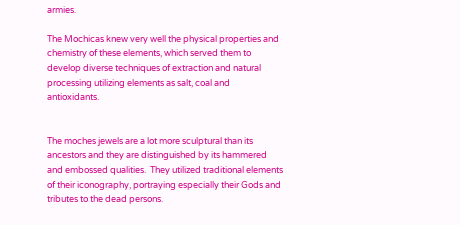armies.

The Mochicas knew very well the physical properties and chemistry of these elements, which served them to develop diverse techniques of extraction and natural processing utilizing elements as salt, coal and antioxidants.


The moches jewels are a lot more sculptural than its ancestors and they are distinguished by its hammered and embossed qualities.  They utilized traditional elements of their iconography, portraying especially their Gods and tributes to the dead persons.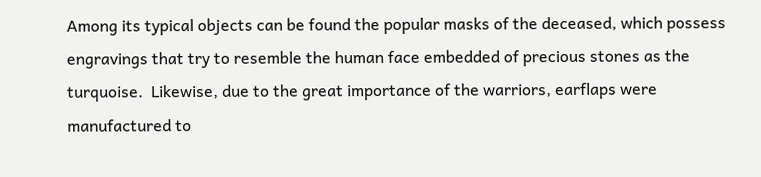Among its typical objects can be found the popular masks of the deceased, which possess engravings that try to resemble the human face embedded of precious stones as the turquoise.  Likewise, due to the great importance of the warriors, earflaps were manufactured to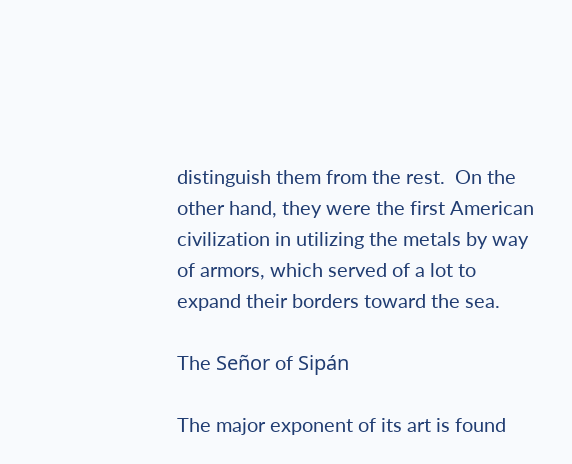distinguish them from the rest.  On the other hand, they were the first American civilization in utilizing the metals by way of armors, which served of a lot to expand their borders toward the sea.

The Señor of Sipán

The major exponent of its art is found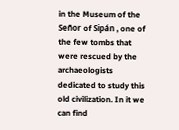in the Museum of the Señor of Sipán , one of the few tombs that were rescued by the archaeologists dedicated to study this old civilization. In it we can find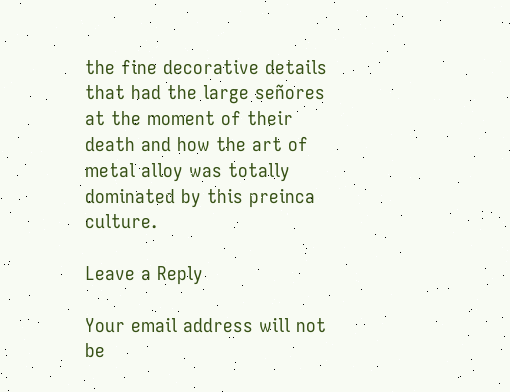the fine decorative details that had the large señores at the moment of their death and how the art of metal alloy was totally dominated by this preinca culture.

Leave a Reply

Your email address will not be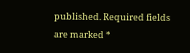published. Required fields are marked *